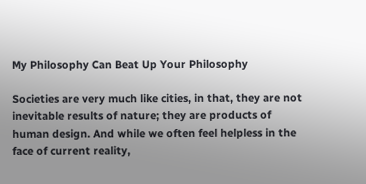My Philosophy Can Beat Up Your Philosophy

Societies are very much like cities, in that, they are not inevitable results of nature; they are products of human design. And while we often feel helpless in the face of current reality,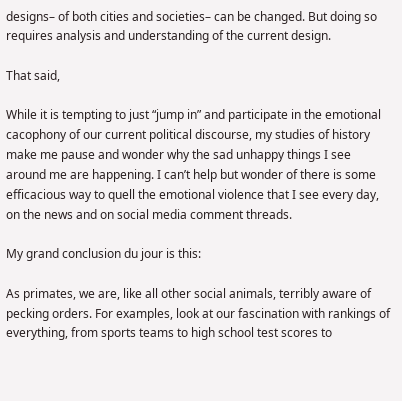designs– of both cities and societies– can be changed. But doing so requires analysis and understanding of the current design.

That said,

While it is tempting to just “jump in” and participate in the emotional cacophony of our current political discourse, my studies of history make me pause and wonder why the sad unhappy things I see around me are happening. I can’t help but wonder of there is some efficacious way to quell the emotional violence that I see every day, on the news and on social media comment threads.

My grand conclusion du jour is this:

As primates, we are, like all other social animals, terribly aware of pecking orders. For examples, look at our fascination with rankings of everything, from sports teams to high school test scores to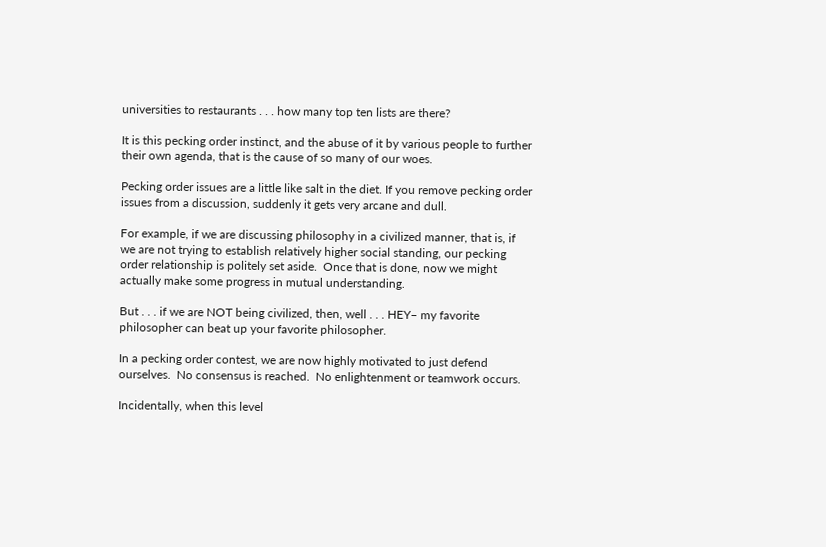universities to restaurants . . . how many top ten lists are there?

It is this pecking order instinct, and the abuse of it by various people to further their own agenda, that is the cause of so many of our woes.

Pecking order issues are a little like salt in the diet. If you remove pecking order issues from a discussion, suddenly it gets very arcane and dull.

For example, if we are discussing philosophy in a civilized manner, that is, if we are not trying to establish relatively higher social standing, our pecking order relationship is politely set aside.  Once that is done, now we might actually make some progress in mutual understanding.

But . . . if we are NOT being civilized, then, well . . . HEY– my favorite philosopher can beat up your favorite philosopher.

In a pecking order contest, we are now highly motivated to just defend ourselves.  No consensus is reached.  No enlightenment or teamwork occurs.

Incidentally, when this level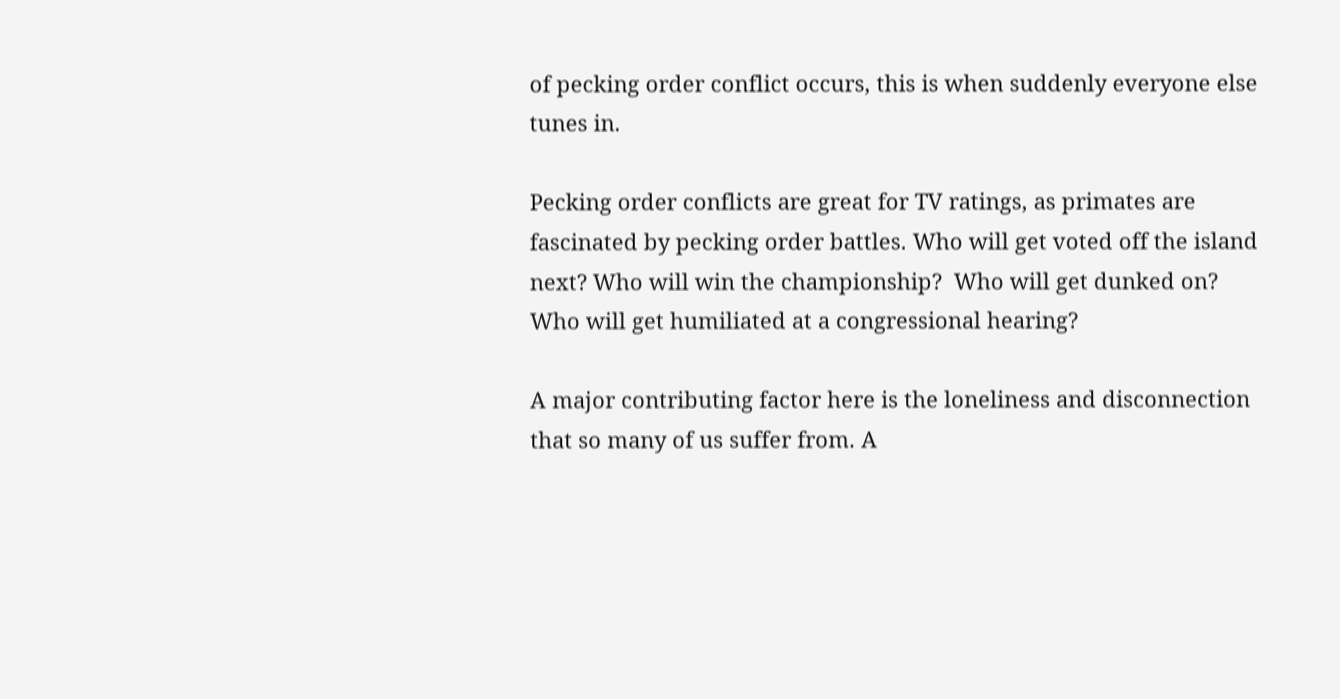of pecking order conflict occurs, this is when suddenly everyone else tunes in.

Pecking order conflicts are great for TV ratings, as primates are fascinated by pecking order battles. Who will get voted off the island next? Who will win the championship?  Who will get dunked on?  Who will get humiliated at a congressional hearing?

A major contributing factor here is the loneliness and disconnection that so many of us suffer from. A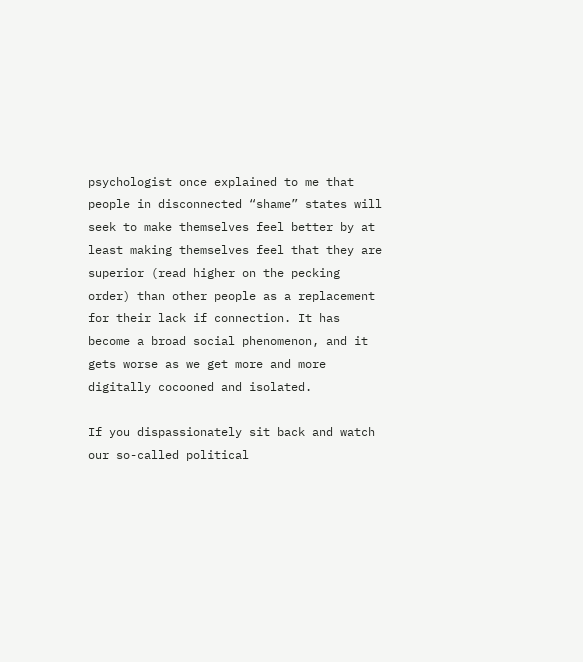psychologist once explained to me that people in disconnected “shame” states will seek to make themselves feel better by at least making themselves feel that they are superior (read higher on the pecking order) than other people as a replacement for their lack if connection. It has become a broad social phenomenon, and it gets worse as we get more and more digitally cocooned and isolated.

If you dispassionately sit back and watch our so-called political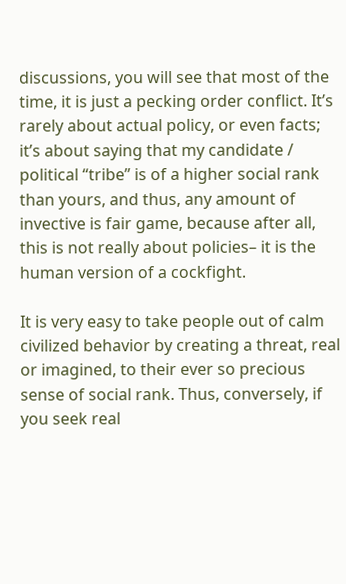discussions, you will see that most of the time, it is just a pecking order conflict. It’s rarely about actual policy, or even facts; it’s about saying that my candidate / political “tribe” is of a higher social rank than yours, and thus, any amount of invective is fair game, because after all, this is not really about policies– it is the human version of a cockfight.

It is very easy to take people out of calm civilized behavior by creating a threat, real or imagined, to their ever so precious sense of social rank. Thus, conversely, if you seek real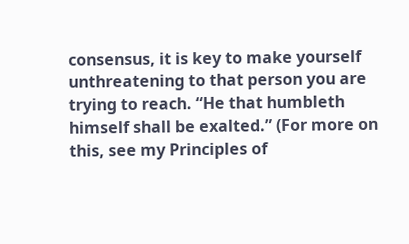consensus, it is key to make yourself unthreatening to that person you are trying to reach. “He that humbleth himself shall be exalted.” (For more on this, see my Principles of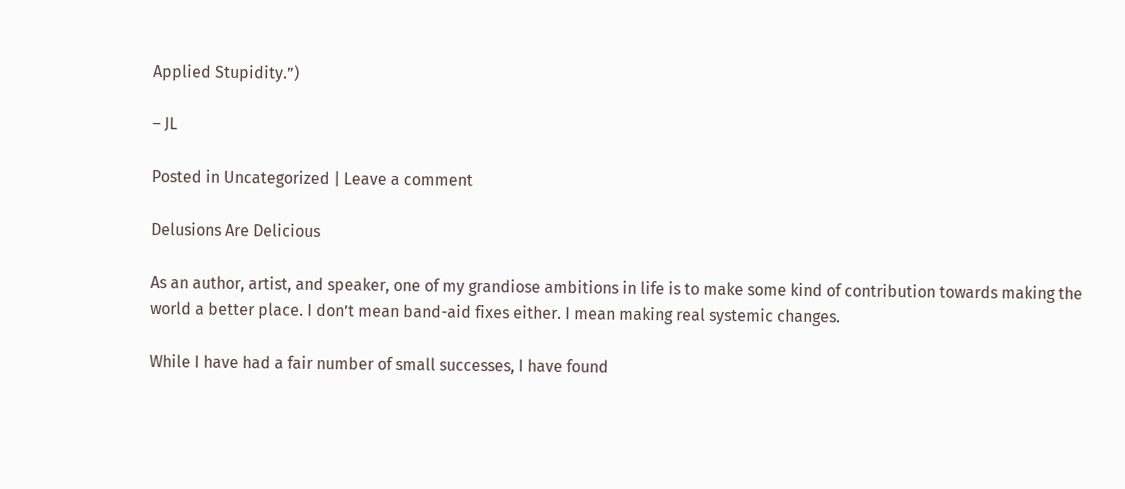Applied Stupidity.”)

– JL

Posted in Uncategorized | Leave a comment

Delusions Are Delicious

As an author, artist, and speaker, one of my grandiose ambitions in life is to make some kind of contribution towards making the world a better place. I don’t mean band-aid fixes either. I mean making real systemic changes.

While I have had a fair number of small successes, I have found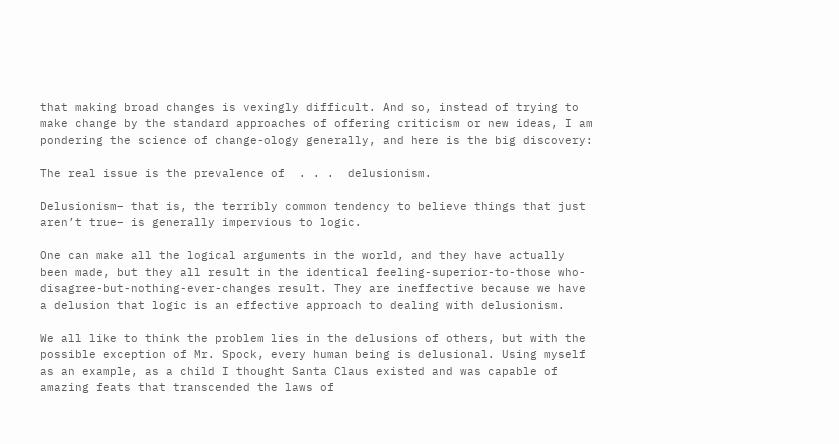that making broad changes is vexingly difficult. And so, instead of trying to make change by the standard approaches of offering criticism or new ideas, I am pondering the science of change-ology generally, and here is the big discovery:

The real issue is the prevalence of  . . .  delusionism.

Delusionism– that is, the terribly common tendency to believe things that just aren’t true– is generally impervious to logic.

One can make all the logical arguments in the world, and they have actually been made, but they all result in the identical feeling-superior-to-those who-disagree-but-nothing-ever-changes result. They are ineffective because we have a delusion that logic is an effective approach to dealing with delusionism.

We all like to think the problem lies in the delusions of others, but with the possible exception of Mr. Spock, every human being is delusional. Using myself as an example, as a child I thought Santa Claus existed and was capable of amazing feats that transcended the laws of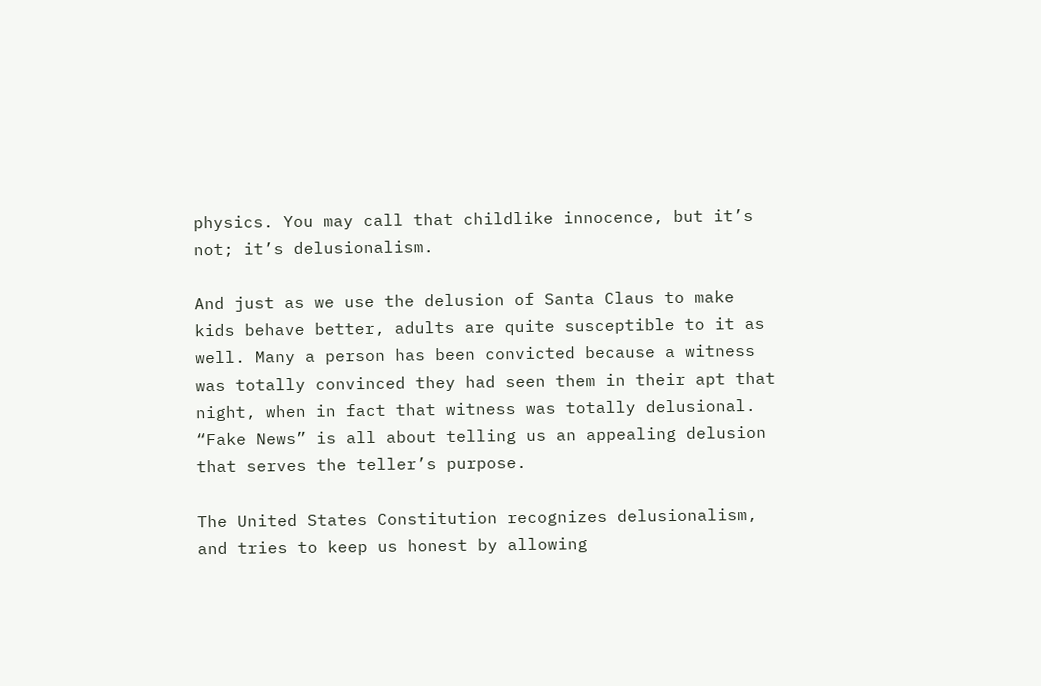physics. You may call that childlike innocence, but it’s not; it’s delusionalism.

And just as we use the delusion of Santa Claus to make kids behave better, adults are quite susceptible to it as well. Many a person has been convicted because a witness was totally convinced they had seen them in their apt that night, when in fact that witness was totally delusional. “Fake News” is all about telling us an appealing delusion that serves the teller’s purpose.

The United States Constitution recognizes delusionalism, and tries to keep us honest by allowing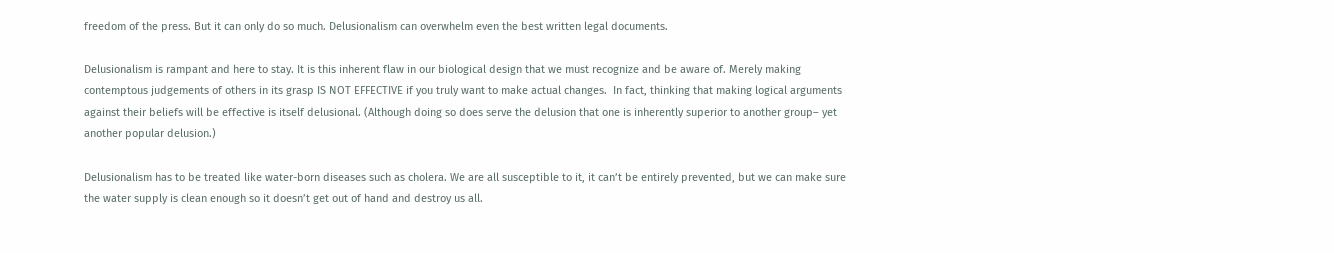freedom of the press. But it can only do so much. Delusionalism can overwhelm even the best written legal documents.

Delusionalism is rampant and here to stay. It is this inherent flaw in our biological design that we must recognize and be aware of. Merely making contemptous judgements of others in its grasp IS NOT EFFECTIVE if you truly want to make actual changes.  In fact, thinking that making logical arguments against their beliefs will be effective is itself delusional. (Although doing so does serve the delusion that one is inherently superior to another group– yet another popular delusion.)

Delusionalism has to be treated like water-born diseases such as cholera. We are all susceptible to it, it can’t be entirely prevented, but we can make sure the water supply is clean enough so it doesn’t get out of hand and destroy us all.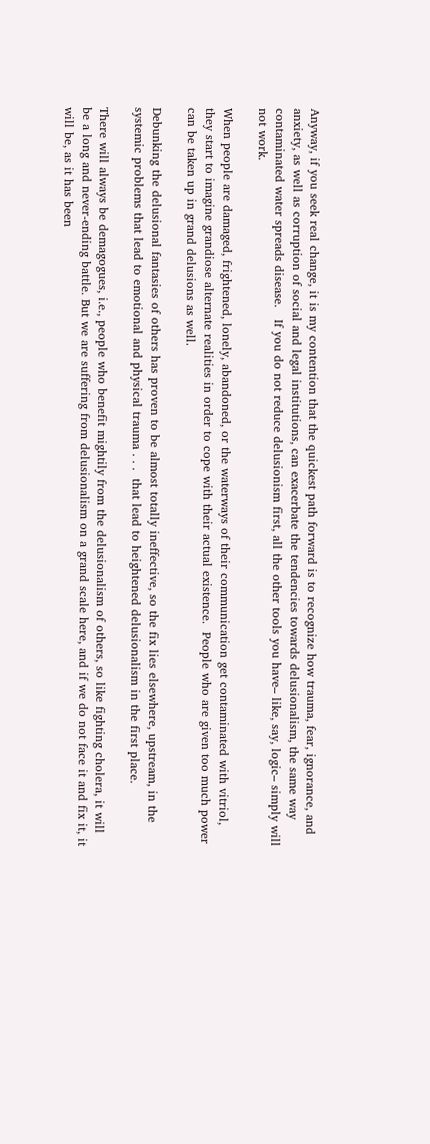Anyway, if you seek real change, it is my contention that the quickest path forward is to recognize how trauma, fear, ignorance, and anxiety, as well as corruption of social and legal institutions, can exacerbate the tendencies towards delusionalism, the same way contaminated water spreads disease.   If you do not reduce delusionism first, all the other tools you have– like, say, logic– simply will not work.

When people are damaged, frightened, lonely, abandoned, or the waterways of their communication get contaminated with vitriol, they start to imagine grandiose alternate realities in order to cope with their actual existence.  People who are given too much power can be taken up in grand delusions as well.

Debunking the delusional fantasies of others has proven to be almost totally ineffective, so the fix lies elsewhere, upstream, in the systemic problems that lead to emotional and physical trauma . . .  that lead to heightened delusionalism in the first place.

There will always be demagogues, i.e., people who benefit mightily from the delusionalism of others, so like fighting cholera, it will be a long and never-ending battle. But we are suffering from delusionalism on a grand scale here, and if we do not face it and fix it, it will be, as it has been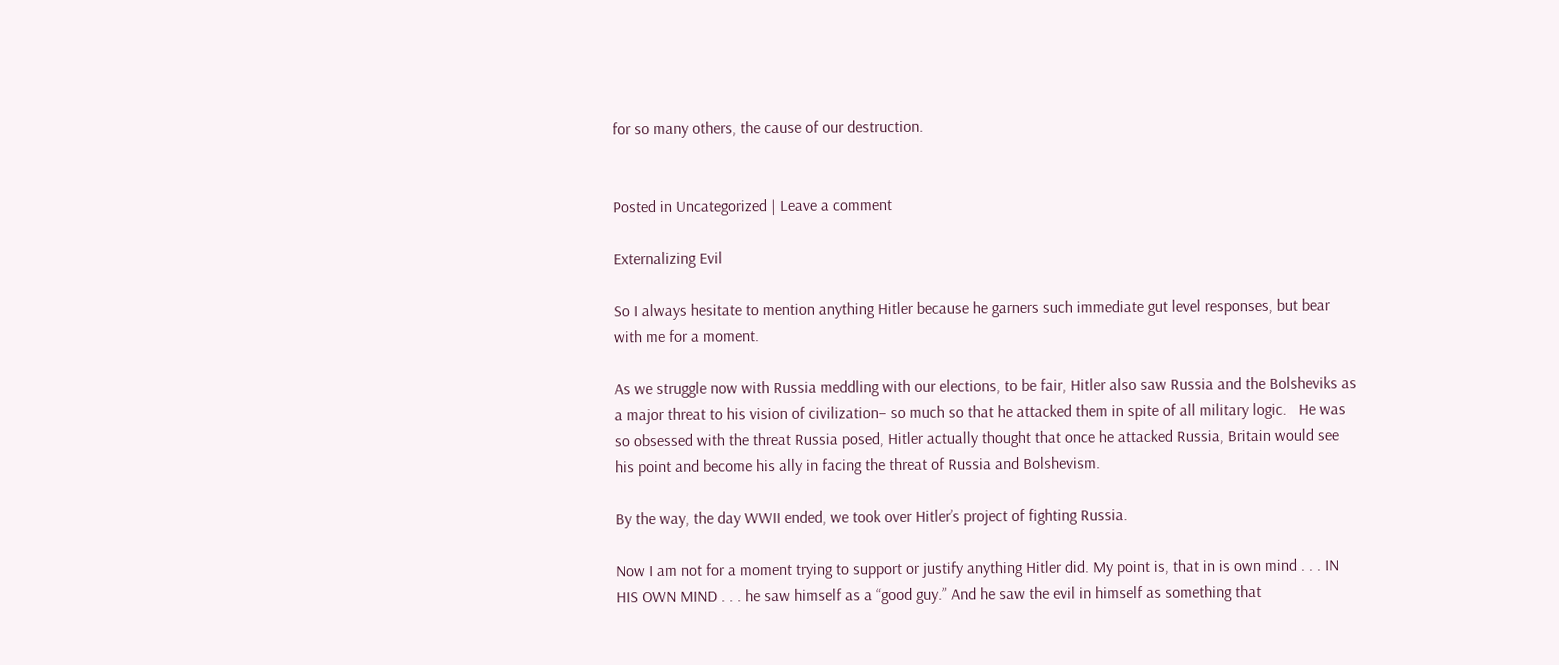for so many others, the cause of our destruction.


Posted in Uncategorized | Leave a comment

Externalizing Evil

So I always hesitate to mention anything Hitler because he garners such immediate gut level responses, but bear with me for a moment.

As we struggle now with Russia meddling with our elections, to be fair, Hitler also saw Russia and the Bolsheviks as a major threat to his vision of civilization– so much so that he attacked them in spite of all military logic.   He was so obsessed with the threat Russia posed, Hitler actually thought that once he attacked Russia, Britain would see his point and become his ally in facing the threat of Russia and Bolshevism.

By the way, the day WWII ended, we took over Hitler’s project of fighting Russia.

Now I am not for a moment trying to support or justify anything Hitler did. My point is, that in is own mind . . . IN HIS OWN MIND . . . he saw himself as a “good guy.” And he saw the evil in himself as something that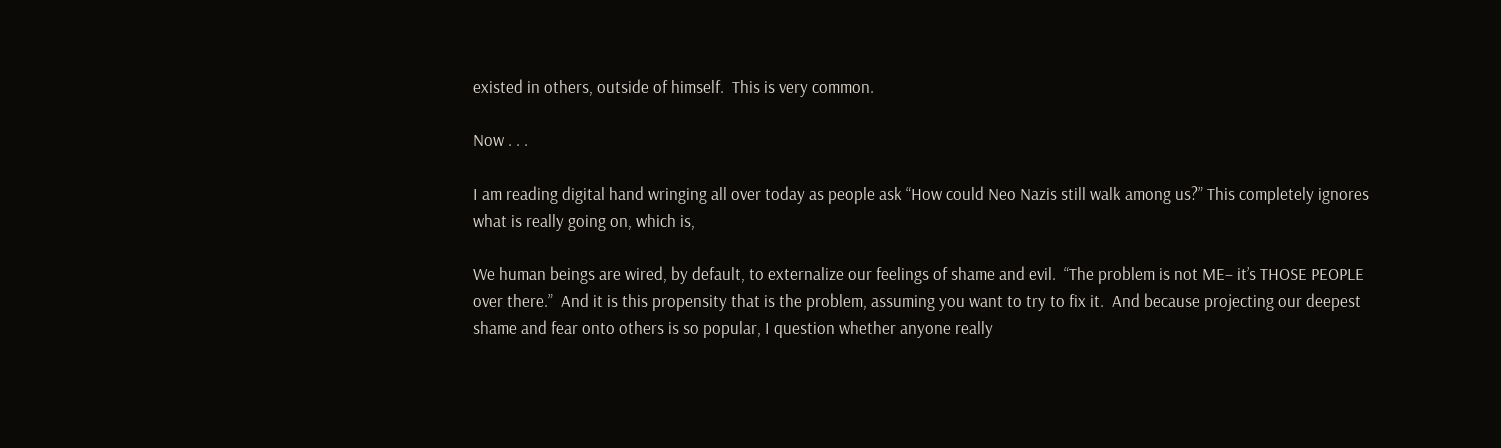existed in others, outside of himself.  This is very common.

Now . . .

I am reading digital hand wringing all over today as people ask “How could Neo Nazis still walk among us?” This completely ignores what is really going on, which is,

We human beings are wired, by default, to externalize our feelings of shame and evil.  “The problem is not ME– it’s THOSE PEOPLE over there.”  And it is this propensity that is the problem, assuming you want to try to fix it.  And because projecting our deepest shame and fear onto others is so popular, I question whether anyone really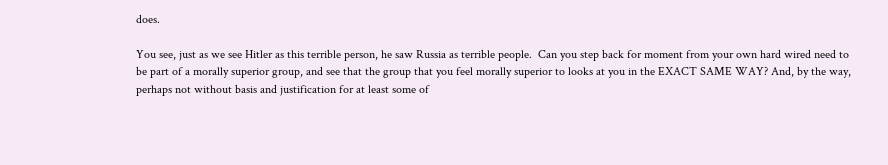does.

You see, just as we see Hitler as this terrible person, he saw Russia as terrible people.  Can you step back for moment from your own hard wired need to be part of a morally superior group, and see that the group that you feel morally superior to looks at you in the EXACT SAME WAY? And, by the way, perhaps not without basis and justification for at least some of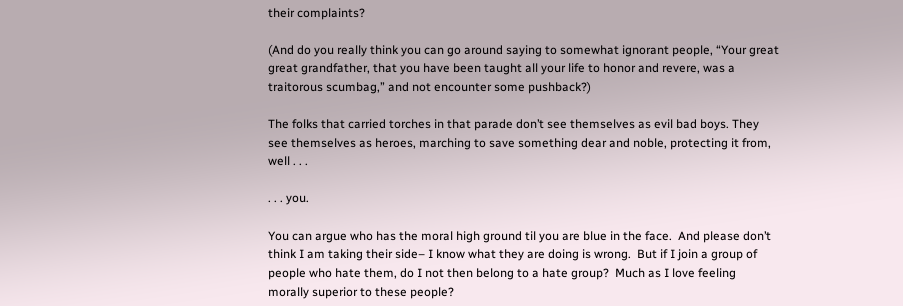their complaints?

(And do you really think you can go around saying to somewhat ignorant people, “Your great great grandfather, that you have been taught all your life to honor and revere, was a traitorous scumbag,” and not encounter some pushback?)

The folks that carried torches in that parade don’t see themselves as evil bad boys. They see themselves as heroes, marching to save something dear and noble, protecting it from, well . . .

. . . you.

You can argue who has the moral high ground til you are blue in the face.  And please don’t think I am taking their side– I know what they are doing is wrong.  But if I join a group of people who hate them, do I not then belong to a hate group?  Much as I love feeling morally superior to these people?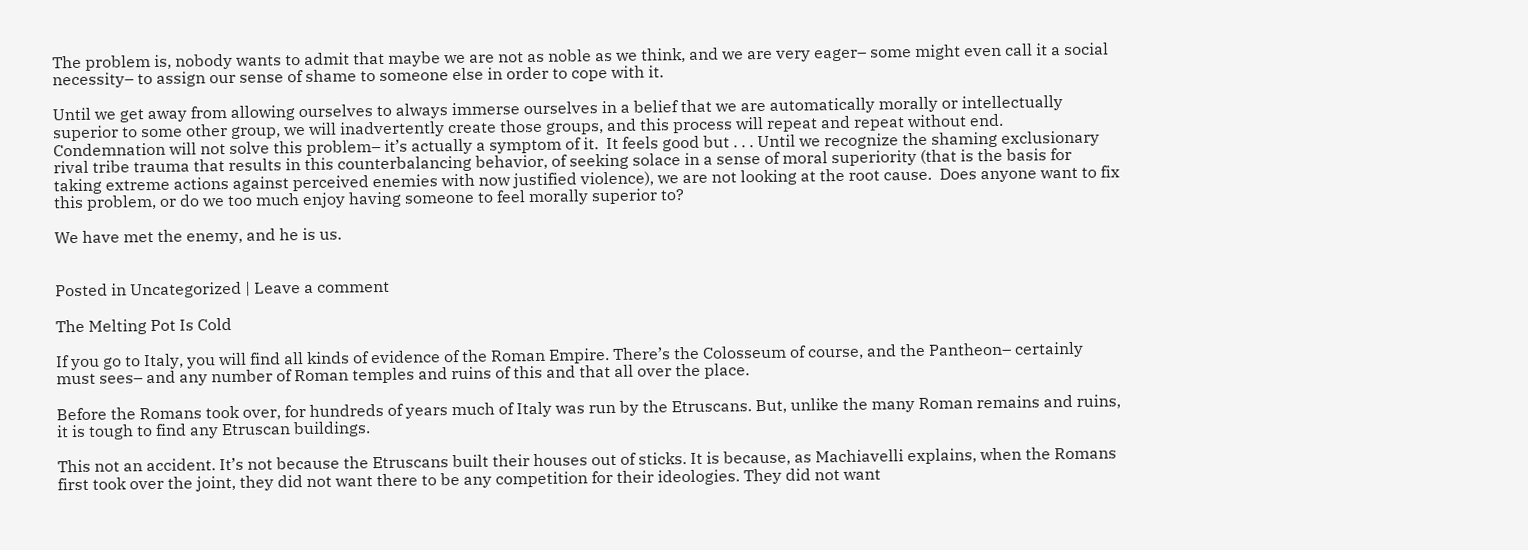The problem is, nobody wants to admit that maybe we are not as noble as we think, and we are very eager– some might even call it a social necessity– to assign our sense of shame to someone else in order to cope with it.

Until we get away from allowing ourselves to always immerse ourselves in a belief that we are automatically morally or intellectually superior to some other group, we will inadvertently create those groups, and this process will repeat and repeat without end.  Condemnation will not solve this problem– it’s actually a symptom of it.  It feels good but . . . Until we recognize the shaming exclusionary rival tribe trauma that results in this counterbalancing behavior, of seeking solace in a sense of moral superiority (that is the basis for taking extreme actions against perceived enemies with now justified violence), we are not looking at the root cause.  Does anyone want to fix this problem, or do we too much enjoy having someone to feel morally superior to?

We have met the enemy, and he is us.


Posted in Uncategorized | Leave a comment

The Melting Pot Is Cold

If you go to Italy, you will find all kinds of evidence of the Roman Empire. There’s the Colosseum of course, and the Pantheon– certainly must sees– and any number of Roman temples and ruins of this and that all over the place.

Before the Romans took over, for hundreds of years much of Italy was run by the Etruscans. But, unlike the many Roman remains and ruins, it is tough to find any Etruscan buildings.

This not an accident. It’s not because the Etruscans built their houses out of sticks. It is because, as Machiavelli explains, when the Romans first took over the joint, they did not want there to be any competition for their ideologies. They did not want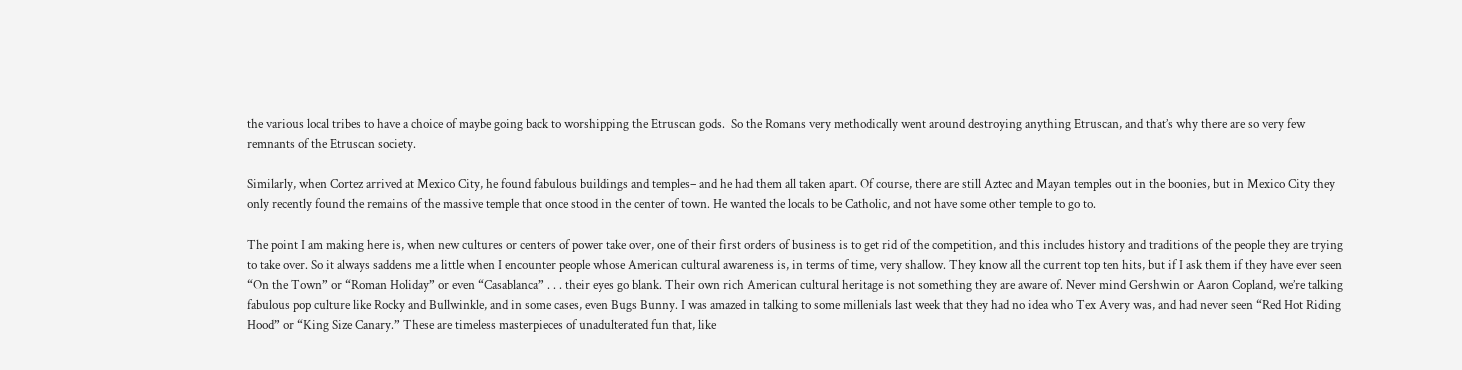the various local tribes to have a choice of maybe going back to worshipping the Etruscan gods.  So the Romans very methodically went around destroying anything Etruscan, and that’s why there are so very few remnants of the Etruscan society.

Similarly, when Cortez arrived at Mexico City, he found fabulous buildings and temples– and he had them all taken apart. Of course, there are still Aztec and Mayan temples out in the boonies, but in Mexico City they only recently found the remains of the massive temple that once stood in the center of town. He wanted the locals to be Catholic, and not have some other temple to go to.

The point I am making here is, when new cultures or centers of power take over, one of their first orders of business is to get rid of the competition, and this includes history and traditions of the people they are trying to take over. So it always saddens me a little when I encounter people whose American cultural awareness is, in terms of time, very shallow. They know all the current top ten hits, but if I ask them if they have ever seen “On the Town” or “Roman Holiday” or even “Casablanca” . . . their eyes go blank. Their own rich American cultural heritage is not something they are aware of. Never mind Gershwin or Aaron Copland, we’re talking fabulous pop culture like Rocky and Bullwinkle, and in some cases, even Bugs Bunny. I was amazed in talking to some millenials last week that they had no idea who Tex Avery was, and had never seen “Red Hot Riding Hood” or “King Size Canary.” These are timeless masterpieces of unadulterated fun that, like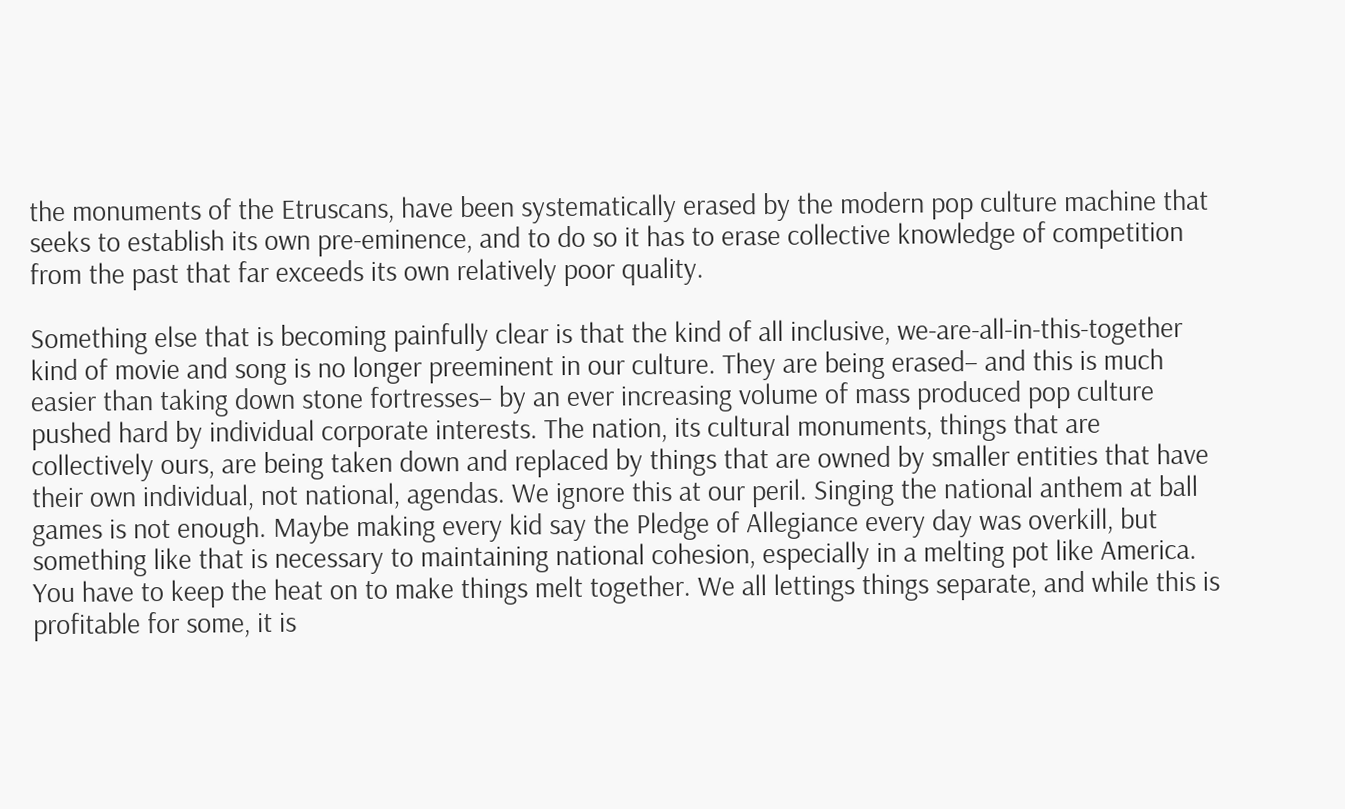the monuments of the Etruscans, have been systematically erased by the modern pop culture machine that seeks to establish its own pre-eminence, and to do so it has to erase collective knowledge of competition from the past that far exceeds its own relatively poor quality.

Something else that is becoming painfully clear is that the kind of all inclusive, we-are-all-in-this-together kind of movie and song is no longer preeminent in our culture. They are being erased– and this is much easier than taking down stone fortresses– by an ever increasing volume of mass produced pop culture pushed hard by individual corporate interests. The nation, its cultural monuments, things that are collectively ours, are being taken down and replaced by things that are owned by smaller entities that have their own individual, not national, agendas. We ignore this at our peril. Singing the national anthem at ball games is not enough. Maybe making every kid say the Pledge of Allegiance every day was overkill, but something like that is necessary to maintaining national cohesion, especially in a melting pot like America. You have to keep the heat on to make things melt together. We all lettings things separate, and while this is profitable for some, it is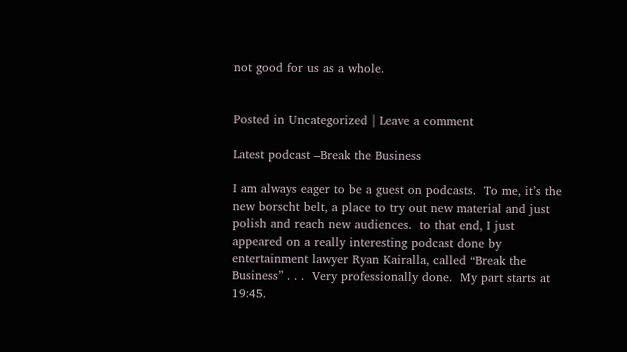not good for us as a whole.


Posted in Uncategorized | Leave a comment

Latest podcast –Break the Business

I am always eager to be a guest on podcasts.  To me, it’s the new borscht belt, a place to try out new material and just polish and reach new audiences.  to that end, I just appeared on a really interesting podcast done by entertainment lawyer Ryan Kairalla, called “Break the Business” . . .  Very professionally done.  My part starts at 19:45.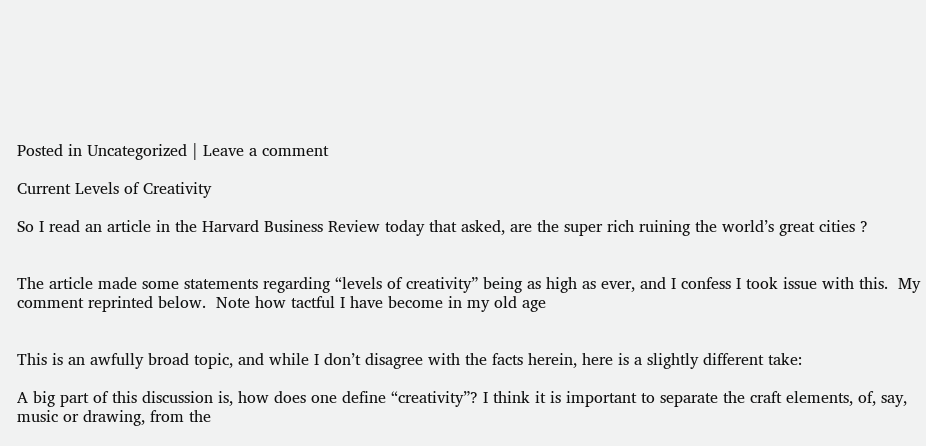Posted in Uncategorized | Leave a comment

Current Levels of Creativity

So I read an article in the Harvard Business Review today that asked, are the super rich ruining the world’s great cities ?


The article made some statements regarding “levels of creativity” being as high as ever, and I confess I took issue with this.  My comment reprinted below.  Note how tactful I have become in my old age


This is an awfully broad topic, and while I don’t disagree with the facts herein, here is a slightly different take:

A big part of this discussion is, how does one define “creativity”? I think it is important to separate the craft elements, of, say, music or drawing, from the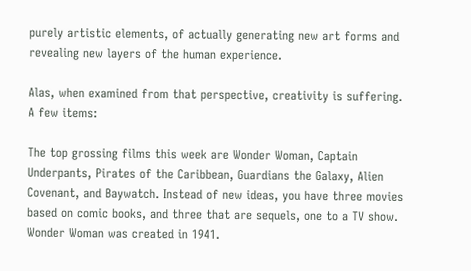purely artistic elements, of actually generating new art forms and revealing new layers of the human experience.

Alas, when examined from that perspective, creativity is suffering. A few items:

The top grossing films this week are Wonder Woman, Captain Underpants, Pirates of the Caribbean, Guardians the Galaxy, Alien Covenant, and Baywatch. Instead of new ideas, you have three movies based on comic books, and three that are sequels, one to a TV show. Wonder Woman was created in 1941.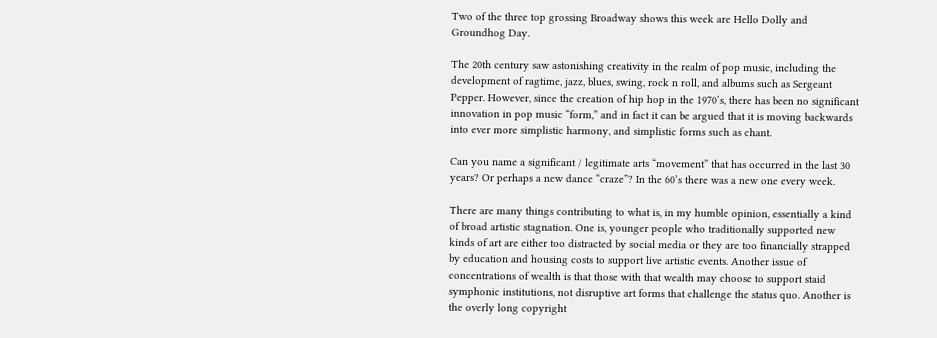Two of the three top grossing Broadway shows this week are Hello Dolly and Groundhog Day.

The 20th century saw astonishing creativity in the realm of pop music, including the development of ragtime, jazz, blues, swing, rock n roll, and albums such as Sergeant Pepper. However, since the creation of hip hop in the 1970’s, there has been no significant innovation in pop music “form,” and in fact it can be argued that it is moving backwards into ever more simplistic harmony, and simplistic forms such as chant.

Can you name a significant / legitimate arts “movement” that has occurred in the last 30 years? Or perhaps a new dance “craze”? In the 60’s there was a new one every week.

There are many things contributing to what is, in my humble opinion, essentially a kind of broad artistic stagnation. One is, younger people who traditionally supported new kinds of art are either too distracted by social media or they are too financially strapped by education and housing costs to support live artistic events. Another issue of concentrations of wealth is that those with that wealth may choose to support staid symphonic institutions, not disruptive art forms that challenge the status quo. Another is the overly long copyright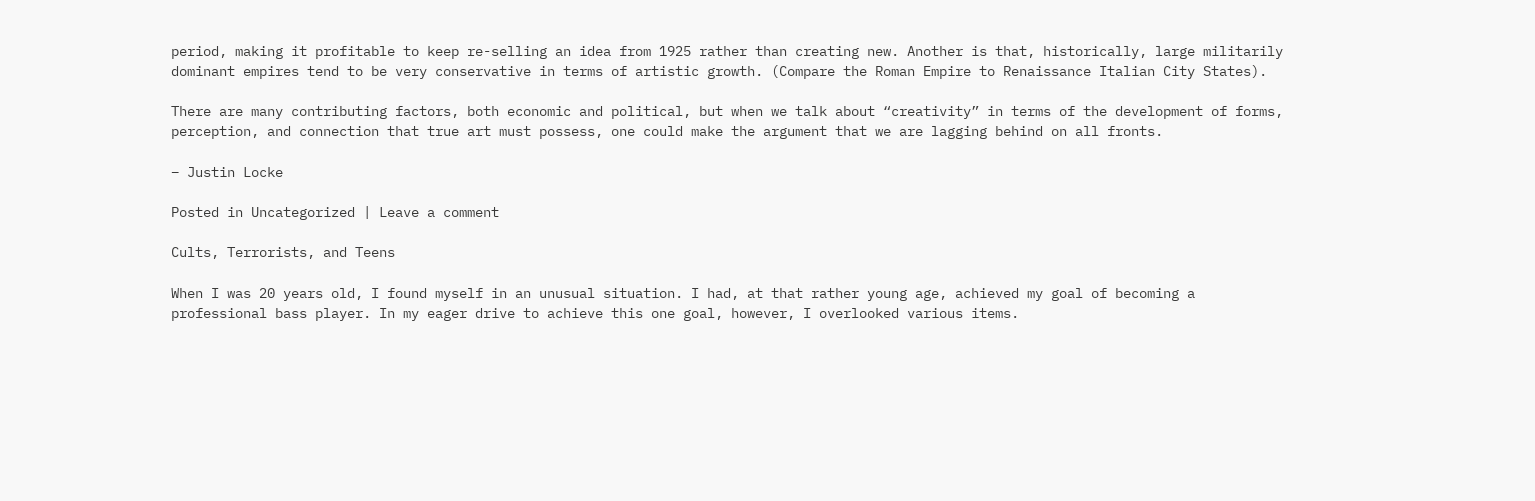period, making it profitable to keep re-selling an idea from 1925 rather than creating new. Another is that, historically, large militarily dominant empires tend to be very conservative in terms of artistic growth. (Compare the Roman Empire to Renaissance Italian City States).

There are many contributing factors, both economic and political, but when we talk about “creativity” in terms of the development of forms, perception, and connection that true art must possess, one could make the argument that we are lagging behind on all fronts.

– Justin Locke

Posted in Uncategorized | Leave a comment

Cults, Terrorists, and Teens

When I was 20 years old, I found myself in an unusual situation. I had, at that rather young age, achieved my goal of becoming a professional bass player. In my eager drive to achieve this one goal, however, I overlooked various items.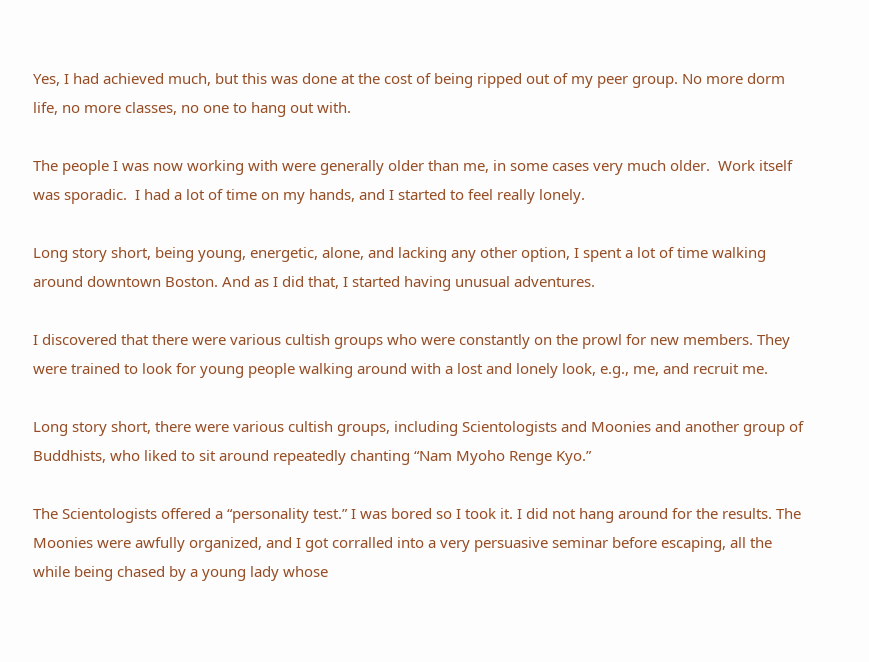Yes, I had achieved much, but this was done at the cost of being ripped out of my peer group. No more dorm life, no more classes, no one to hang out with.

The people I was now working with were generally older than me, in some cases very much older.  Work itself was sporadic.  I had a lot of time on my hands, and I started to feel really lonely.

Long story short, being young, energetic, alone, and lacking any other option, I spent a lot of time walking around downtown Boston. And as I did that, I started having unusual adventures.

I discovered that there were various cultish groups who were constantly on the prowl for new members. They were trained to look for young people walking around with a lost and lonely look, e.g., me, and recruit me.

Long story short, there were various cultish groups, including Scientologists and Moonies and another group of Buddhists, who liked to sit around repeatedly chanting “Nam Myoho Renge Kyo.”

The Scientologists offered a “personality test.” I was bored so I took it. I did not hang around for the results. The Moonies were awfully organized, and I got corralled into a very persuasive seminar before escaping, all the while being chased by a young lady whose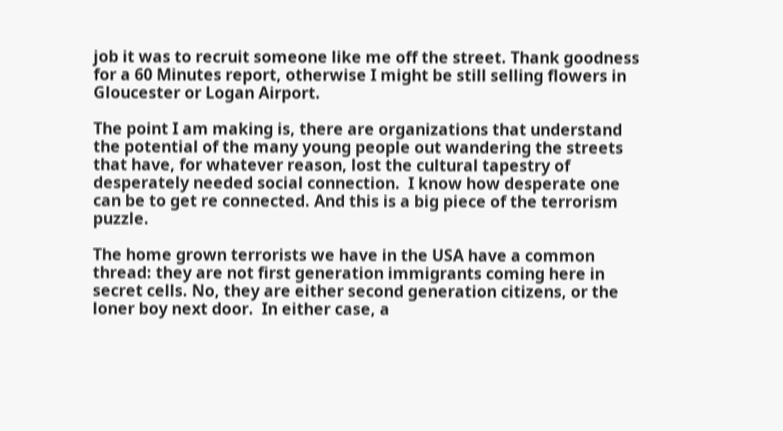job it was to recruit someone like me off the street. Thank goodness for a 60 Minutes report, otherwise I might be still selling flowers in Gloucester or Logan Airport.

The point I am making is, there are organizations that understand the potential of the many young people out wandering the streets that have, for whatever reason, lost the cultural tapestry of desperately needed social connection.  I know how desperate one can be to get re connected. And this is a big piece of the terrorism puzzle.

The home grown terrorists we have in the USA have a common thread: they are not first generation immigrants coming here in secret cells. No, they are either second generation citizens, or the loner boy next door.  In either case, a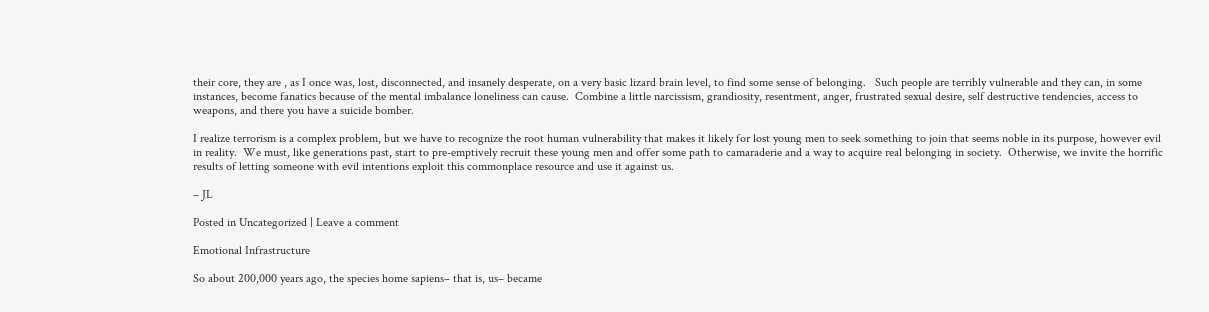their core, they are , as I once was, lost, disconnected, and insanely desperate, on a very basic lizard brain level, to find some sense of belonging.   Such people are terribly vulnerable and they can, in some instances, become fanatics because of the mental imbalance loneliness can cause.  Combine a little narcissism, grandiosity, resentment, anger, frustrated sexual desire, self destructive tendencies, access to weapons, and there you have a suicide bomber.

I realize terrorism is a complex problem, but we have to recognize the root human vulnerability that makes it likely for lost young men to seek something to join that seems noble in its purpose, however evil in reality.  We must, like generations past, start to pre-emptively recruit these young men and offer some path to camaraderie and a way to acquire real belonging in society.  Otherwise, we invite the horrific results of letting someone with evil intentions exploit this commonplace resource and use it against us.

– JL

Posted in Uncategorized | Leave a comment

Emotional Infrastructure

So about 200,000 years ago, the species home sapiens– that is, us– became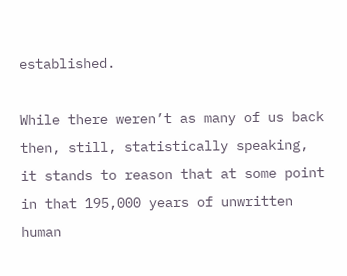established.

While there weren’t as many of us back then, still, statistically speaking, it stands to reason that at some point in that 195,000 years of unwritten human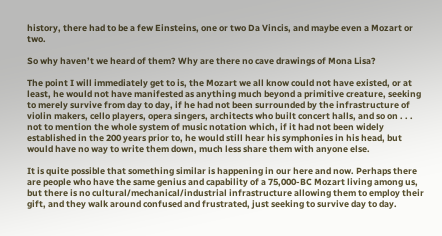history, there had to be a few Einsteins, one or two Da Vincis, and maybe even a Mozart or two.

So why haven’t we heard of them? Why are there no cave drawings of Mona Lisa?

The point I will immediately get to is, the Mozart we all know could not have existed, or at least, he would not have manifested as anything much beyond a primitive creature, seeking to merely survive from day to day, if he had not been surrounded by the infrastructure of violin makers, cello players, opera singers, architects who built concert halls, and so on . . . not to mention the whole system of music notation which, if it had not been widely established in the 200 years prior to, he would still hear his symphonies in his head, but would have no way to write them down, much less share them with anyone else.

It is quite possible that something similar is happening in our here and now. Perhaps there are people who have the same genius and capability of a 75,000-BC Mozart living among us, but there is no cultural/mechanical/industrial infrastructure allowing them to employ their gift, and they walk around confused and frustrated, just seeking to survive day to day.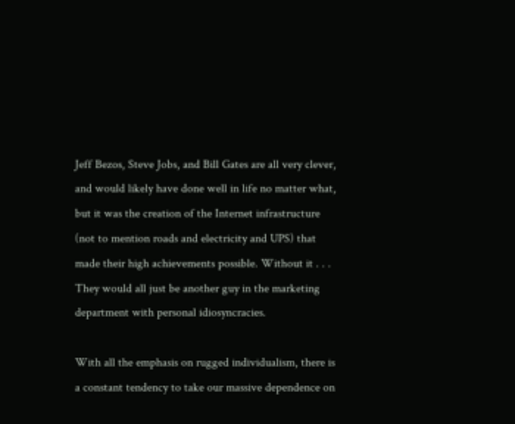Jeff Bezos, Steve Jobs, and Bill Gates are all very clever, and would likely have done well in life no matter what, but it was the creation of the Internet infrastructure (not to mention roads and electricity and UPS) that made their high achievements possible. Without it . . . They would all just be another guy in the marketing department with personal idiosyncracies.

With all the emphasis on rugged individualism, there is a constant tendency to take our massive dependence on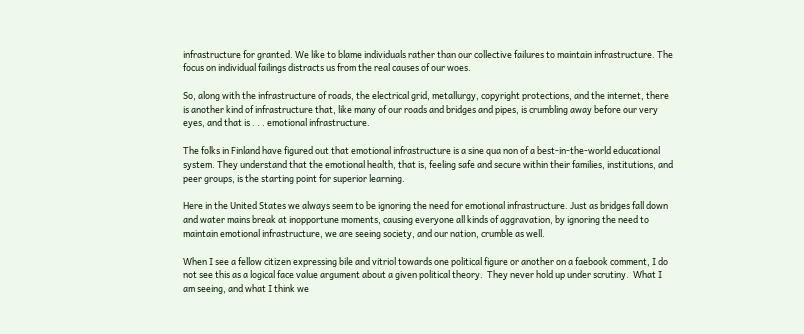infrastructure for granted. We like to blame individuals rather than our collective failures to maintain infrastructure. The focus on individual failings distracts us from the real causes of our woes.

So, along with the infrastructure of roads, the electrical grid, metallurgy, copyright protections, and the internet, there is another kind of infrastructure that, like many of our roads and bridges and pipes, is crumbling away before our very eyes, and that is . . . emotional infrastructure.

The folks in Finland have figured out that emotional infrastructure is a sine qua non of a best-in-the-world educational system. They understand that the emotional health, that is, feeling safe and secure within their families, institutions, and peer groups, is the starting point for superior learning.

Here in the United States we always seem to be ignoring the need for emotional infrastructure. Just as bridges fall down and water mains break at inopportune moments, causing everyone all kinds of aggravation, by ignoring the need to maintain emotional infrastructure, we are seeing society, and our nation, crumble as well.

When I see a fellow citizen expressing bile and vitriol towards one political figure or another on a faebook comment, I do not see this as a logical face value argument about a given political theory.  They never hold up under scrutiny.  What I am seeing, and what I think we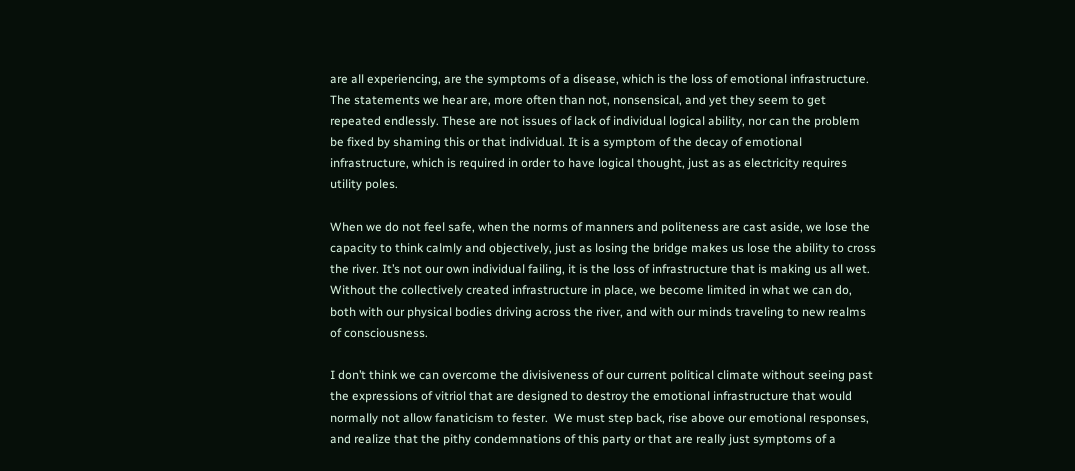are all experiencing, are the symptoms of a disease, which is the loss of emotional infrastructure. The statements we hear are, more often than not, nonsensical, and yet they seem to get repeated endlessly. These are not issues of lack of individual logical ability, nor can the problem be fixed by shaming this or that individual. It is a symptom of the decay of emotional infrastructure, which is required in order to have logical thought, just as as electricity requires utility poles.

When we do not feel safe, when the norms of manners and politeness are cast aside, we lose the capacity to think calmly and objectively, just as losing the bridge makes us lose the ability to cross the river. It’s not our own individual failing, it is the loss of infrastructure that is making us all wet.  Without the collectively created infrastructure in place, we become limited in what we can do, both with our physical bodies driving across the river, and with our minds traveling to new realms of consciousness.

I don’t think we can overcome the divisiveness of our current political climate without seeing past the expressions of vitriol that are designed to destroy the emotional infrastructure that would normally not allow fanaticism to fester.  We must step back, rise above our emotional responses, and realize that the pithy condemnations of this party or that are really just symptoms of a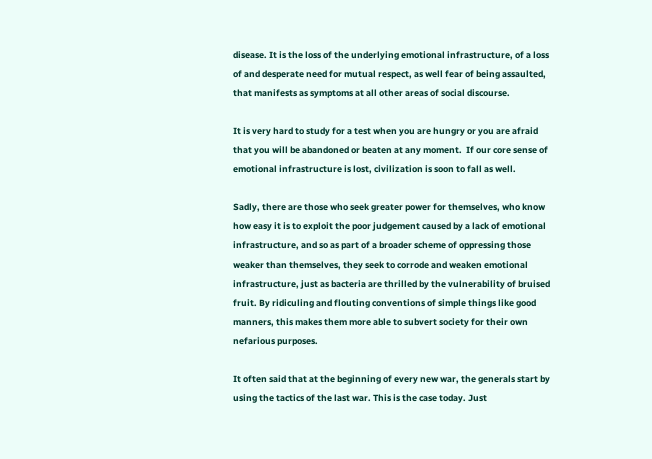disease. It is the loss of the underlying emotional infrastructure, of a loss of and desperate need for mutual respect, as well fear of being assaulted, that manifests as symptoms at all other areas of social discourse.

It is very hard to study for a test when you are hungry or you are afraid that you will be abandoned or beaten at any moment.  If our core sense of emotional infrastructure is lost, civilization is soon to fall as well.

Sadly, there are those who seek greater power for themselves, who know how easy it is to exploit the poor judgement caused by a lack of emotional infrastructure, and so as part of a broader scheme of oppressing those weaker than themselves, they seek to corrode and weaken emotional infrastructure, just as bacteria are thrilled by the vulnerability of bruised fruit. By ridiculing and flouting conventions of simple things like good manners, this makes them more able to subvert society for their own nefarious purposes.

It often said that at the beginning of every new war, the generals start by using the tactics of the last war. This is the case today. Just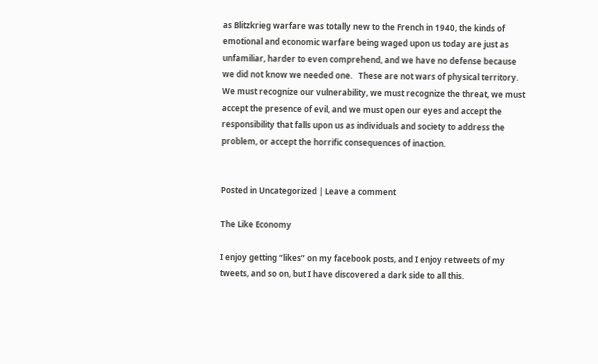as Blitzkrieg warfare was totally new to the French in 1940, the kinds of emotional and economic warfare being waged upon us today are just as unfamiliar, harder to even comprehend, and we have no defense because we did not know we needed one.   These are not wars of physical territory.  We must recognize our vulnerability, we must recognize the threat, we must accept the presence of evil, and we must open our eyes and accept the responsibility that falls upon us as individuals and society to address the problem, or accept the horrific consequences of inaction.


Posted in Uncategorized | Leave a comment

The Like Economy

I enjoy getting “likes” on my facebook posts, and I enjoy retweets of my tweets, and so on, but I have discovered a dark side to all this.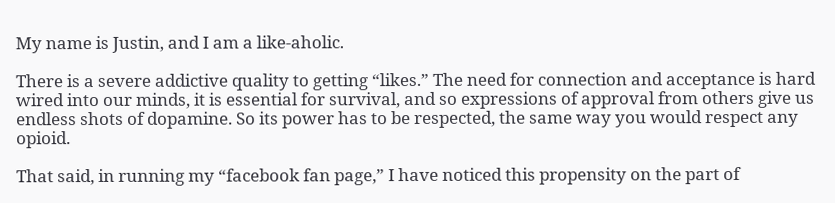My name is Justin, and I am a like-aholic.

There is a severe addictive quality to getting “likes.” The need for connection and acceptance is hard wired into our minds, it is essential for survival, and so expressions of approval from others give us endless shots of dopamine. So its power has to be respected, the same way you would respect any opioid.

That said, in running my “facebook fan page,” I have noticed this propensity on the part of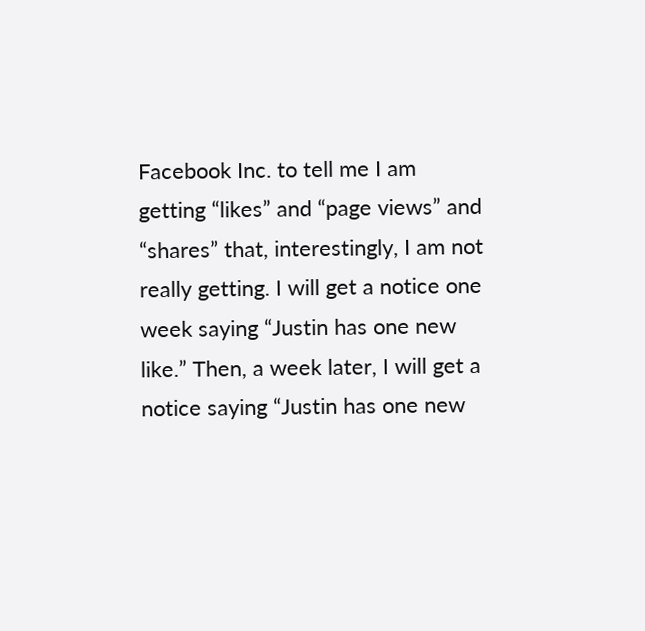Facebook Inc. to tell me I am getting “likes” and “page views” and “shares” that, interestingly, I am not really getting. I will get a notice one week saying “Justin has one new like.” Then, a week later, I will get a notice saying “Justin has one new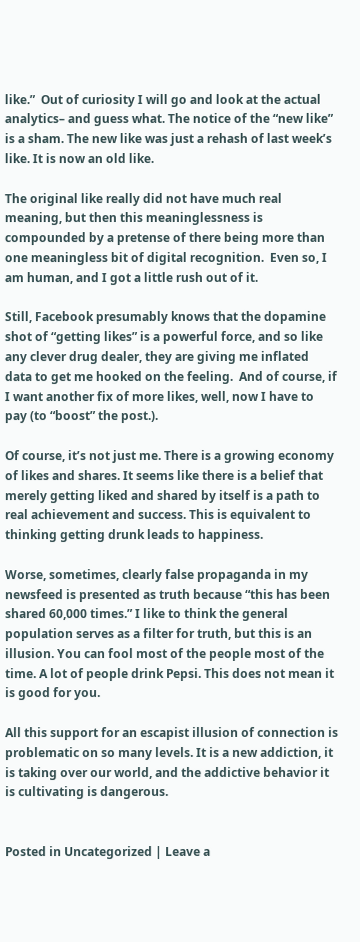like.”  Out of curiosity I will go and look at the actual analytics– and guess what. The notice of the “new like” is a sham. The new like was just a rehash of last week’s like. It is now an old like.

The original like really did not have much real meaning, but then this meaninglessness is compounded by a pretense of there being more than one meaningless bit of digital recognition.  Even so, I am human, and I got a little rush out of it.

Still, Facebook presumably knows that the dopamine shot of “getting likes” is a powerful force, and so like any clever drug dealer, they are giving me inflated data to get me hooked on the feeling.  And of course, if I want another fix of more likes, well, now I have to pay (to “boost” the post.).

Of course, it’s not just me. There is a growing economy of likes and shares. It seems like there is a belief that merely getting liked and shared by itself is a path to real achievement and success. This is equivalent to thinking getting drunk leads to happiness.

Worse, sometimes, clearly false propaganda in my newsfeed is presented as truth because “this has been shared 60,000 times.” I like to think the general population serves as a filter for truth, but this is an illusion. You can fool most of the people most of the time. A lot of people drink Pepsi. This does not mean it is good for you.

All this support for an escapist illusion of connection is problematic on so many levels. It is a new addiction, it is taking over our world, and the addictive behavior it is cultivating is dangerous.


Posted in Uncategorized | Leave a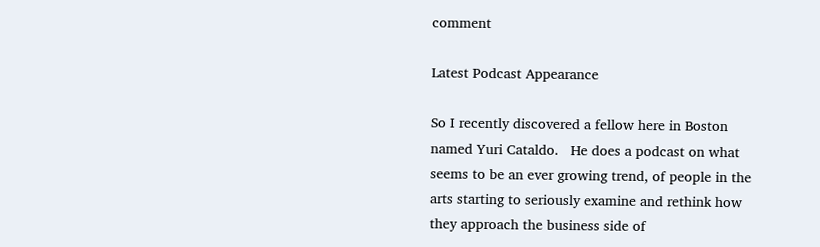comment

Latest Podcast Appearance

So I recently discovered a fellow here in Boston named Yuri Cataldo.   He does a podcast on what seems to be an ever growing trend, of people in the arts starting to seriously examine and rethink how they approach the business side of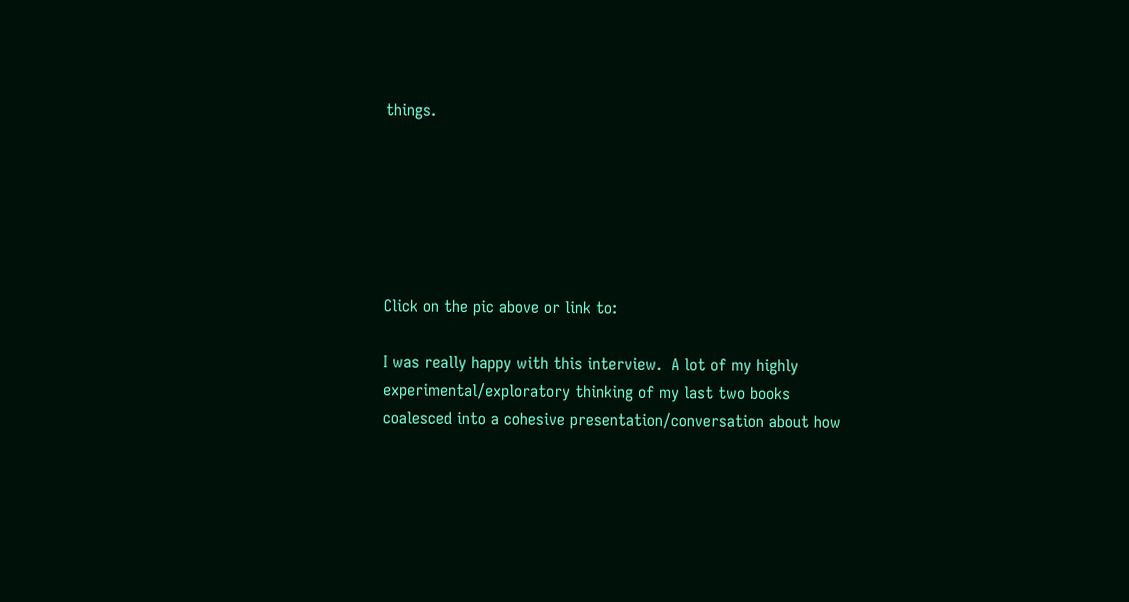things.






Click on the pic above or link to:

I was really happy with this interview.  A lot of my highly experimental/exploratory thinking of my last two books coalesced into a cohesive presentation/conversation about how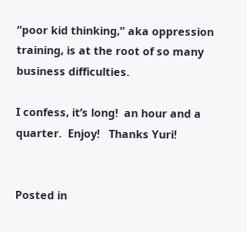“poor kid thinking,” aka oppression training, is at the root of so many business difficulties.

I confess, it’s long!  an hour and a quarter.  Enjoy!   Thanks Yuri!


Posted in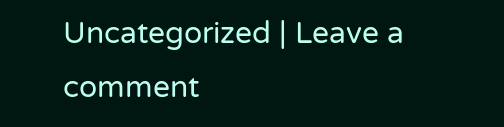Uncategorized | Leave a comment